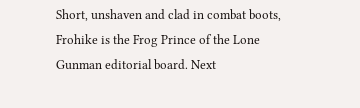Short, unshaven and clad in combat boots, Frohike is the Frog Prince of the Lone Gunman editorial board. Next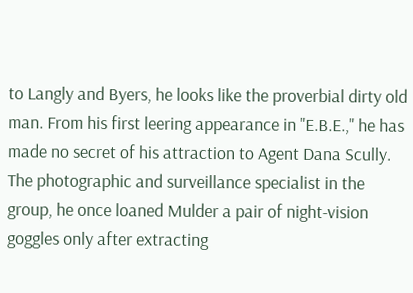to Langly and Byers, he looks like the proverbial dirty old man. From his first leering appearance in "E.B.E.," he has made no secret of his attraction to Agent Dana Scully. The photographic and surveillance specialist in the group, he once loaned Mulder a pair of night-vision goggles only after extracting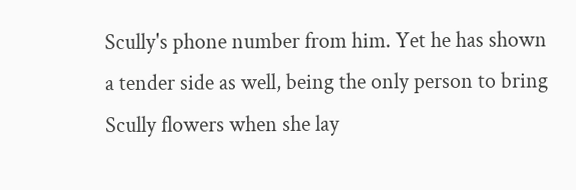Scully's phone number from him. Yet he has shown a tender side as well, being the only person to bring Scully flowers when she lay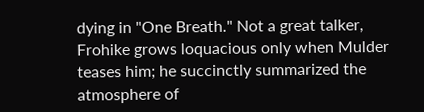dying in "One Breath." Not a great talker, Frohike grows loquacious only when Mulder teases him; he succinctly summarized the atmosphere of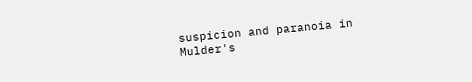suspicion and paranoia in Mulder's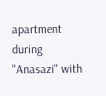apartment during "Anasazi" with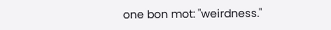one bon mot: "weirdness."